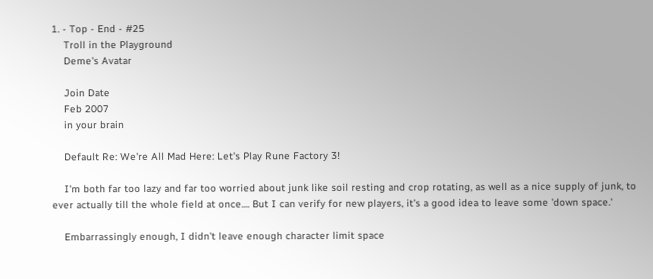1. - Top - End - #25
    Troll in the Playground
    Deme's Avatar

    Join Date
    Feb 2007
    in your brain

    Default Re: We're All Mad Here: Let's Play Rune Factory 3!

    I'm both far too lazy and far too worried about junk like soil resting and crop rotating, as well as a nice supply of junk, to ever actually till the whole field at once.... But I can verify for new players, it's a good idea to leave some 'down space.'

    Embarrassingly enough, I didn't leave enough character limit space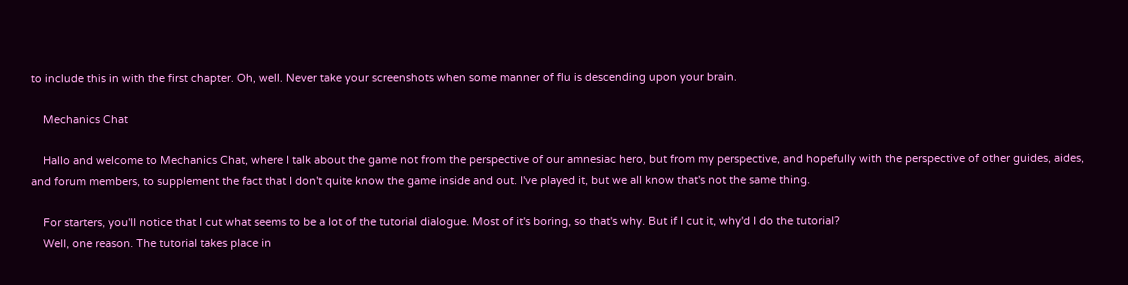to include this in with the first chapter. Oh, well. Never take your screenshots when some manner of flu is descending upon your brain.

    Mechanics Chat

    Hallo and welcome to Mechanics Chat, where I talk about the game not from the perspective of our amnesiac hero, but from my perspective, and hopefully with the perspective of other guides, aides, and forum members, to supplement the fact that I don't quite know the game inside and out. I've played it, but we all know that's not the same thing.

    For starters, you'll notice that I cut what seems to be a lot of the tutorial dialogue. Most of it's boring, so that's why. But if I cut it, why'd I do the tutorial?
    Well, one reason. The tutorial takes place in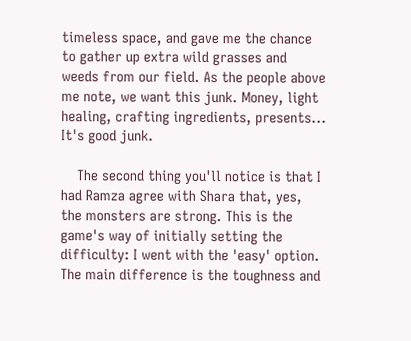timeless space, and gave me the chance to gather up extra wild grasses and weeds from our field. As the people above me note, we want this junk. Money, light healing, crafting ingredients, presents... It's good junk.

    The second thing you'll notice is that I had Ramza agree with Shara that, yes, the monsters are strong. This is the game's way of initially setting the difficulty: I went with the 'easy' option. The main difference is the toughness and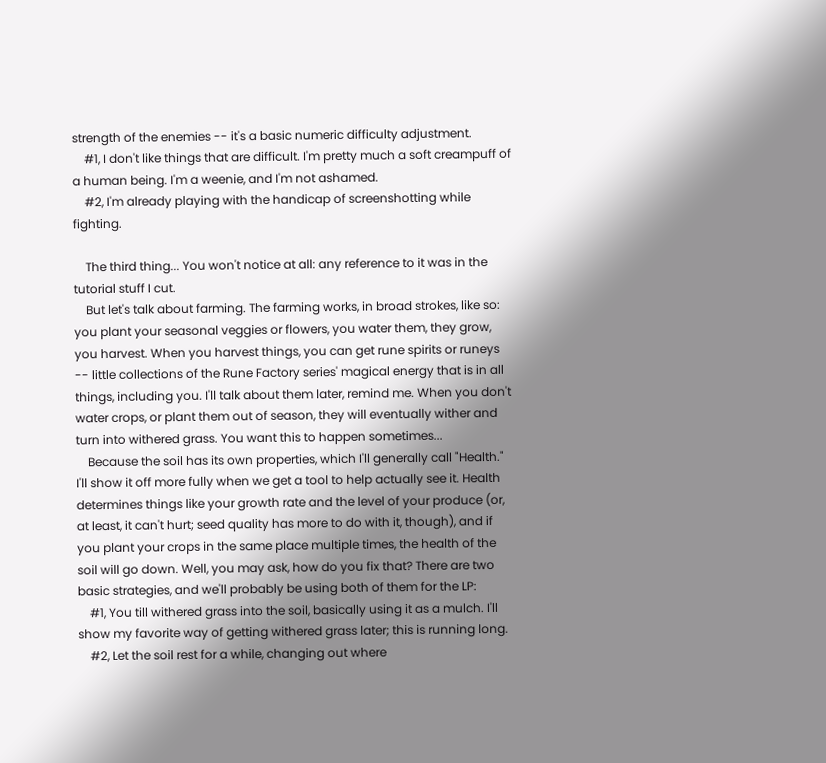strength of the enemies -- it's a basic numeric difficulty adjustment.
    #1, I don't like things that are difficult. I'm pretty much a soft creampuff of a human being. I'm a weenie, and I'm not ashamed.
    #2, I'm already playing with the handicap of screenshotting while fighting.

    The third thing... You won't notice at all: any reference to it was in the tutorial stuff I cut.
    But let's talk about farming. The farming works, in broad strokes, like so: you plant your seasonal veggies or flowers, you water them, they grow, you harvest. When you harvest things, you can get rune spirits or runeys -- little collections of the Rune Factory series' magical energy that is in all things, including you. I'll talk about them later, remind me. When you don't water crops, or plant them out of season, they will eventually wither and turn into withered grass. You want this to happen sometimes...
    Because the soil has its own properties, which I'll generally call "Health." I'll show it off more fully when we get a tool to help actually see it. Health determines things like your growth rate and the level of your produce (or, at least, it can't hurt; seed quality has more to do with it, though), and if you plant your crops in the same place multiple times, the health of the soil will go down. Well, you may ask, how do you fix that? There are two basic strategies, and we'll probably be using both of them for the LP:
    #1, You till withered grass into the soil, basically using it as a mulch. I'll show my favorite way of getting withered grass later; this is running long.
    #2, Let the soil rest for a while, changing out where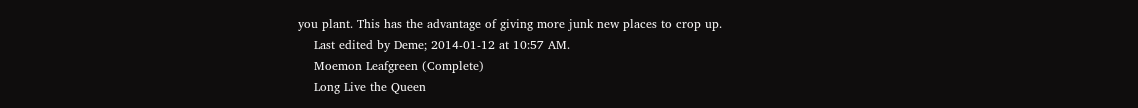you plant. This has the advantage of giving more junk new places to crop up.
    Last edited by Deme; 2014-01-12 at 10:57 AM.
    Moemon Leafgreen (Complete)
    Long Live the Queen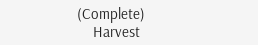(Complete)
    Harvest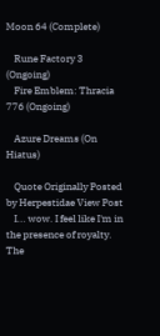Moon 64 (Complete)

    Rune Factory 3 (Ongoing)
    Fire Emblem: Thracia 776 (Ongoing)

    Azure Dreams (On Hiatus)

    Quote Originally Posted by Herpestidae View Post
    I... wow. I feel like I'm in the presence of royalty. The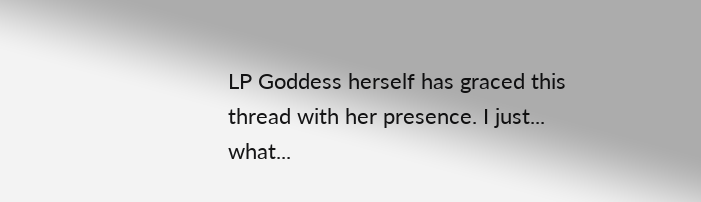LP Goddess herself has graced this thread with her presence. I just... what...